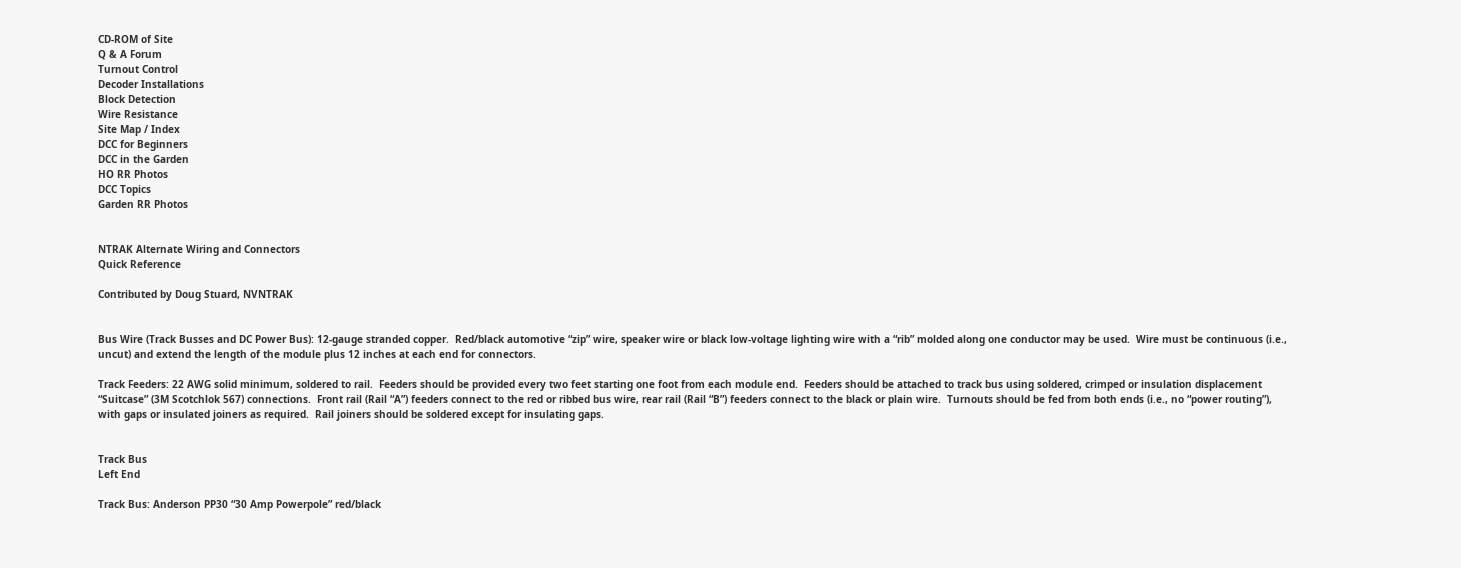CD-ROM of Site
Q & A Forum
Turnout Control
Decoder Installations
Block Detection
Wire Resistance
Site Map / Index
DCC for Beginners
DCC in the Garden
HO RR Photos
DCC Topics
Garden RR Photos


NTRAK Alternate Wiring and Connectors
Quick Reference

Contributed by Doug Stuard, NVNTRAK


Bus Wire (Track Busses and DC Power Bus): 12-gauge stranded copper.  Red/black automotive “zip” wire, speaker wire or black low-voltage lighting wire with a “rib” molded along one conductor may be used.  Wire must be continuous (i.e., uncut) and extend the length of the module plus 12 inches at each end for connectors.

Track Feeders: 22 AWG solid minimum, soldered to rail.  Feeders should be provided every two feet starting one foot from each module end.  Feeders should be attached to track bus using soldered, crimped or insulation displacement “Suitcase” (3M Scotchlok 567) connections.  Front rail (Rail “A”) feeders connect to the red or ribbed bus wire, rear rail (Rail “B”) feeders connect to the black or plain wire.  Turnouts should be fed from both ends (i.e., no “power routing”), with gaps or insulated joiners as required.  Rail joiners should be soldered except for insulating gaps.


Track Bus
Left End

Track Bus: Anderson PP30 “30 Amp Powerpole” red/black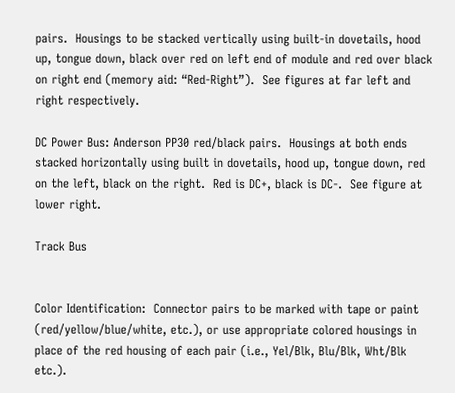pairs.  Housings to be stacked vertically using built-in dovetails, hood up, tongue down, black over red on left end of module and red over black on right end (memory aid: “Red-Right”).  See figures at far left and right respectively.

DC Power Bus: Anderson PP30 red/black pairs.  Housings at both ends stacked horizontally using built in dovetails, hood up, tongue down, red on the left, black on the right.  Red is DC+, black is DC-.  See figure at lower right.

Track Bus


Color Identification:  Connector pairs to be marked with tape or paint (red/yellow/blue/white, etc.), or use appropriate colored housings in place of the red housing of each pair (i.e., Yel/Blk, Blu/Blk, Wht/Blk etc.).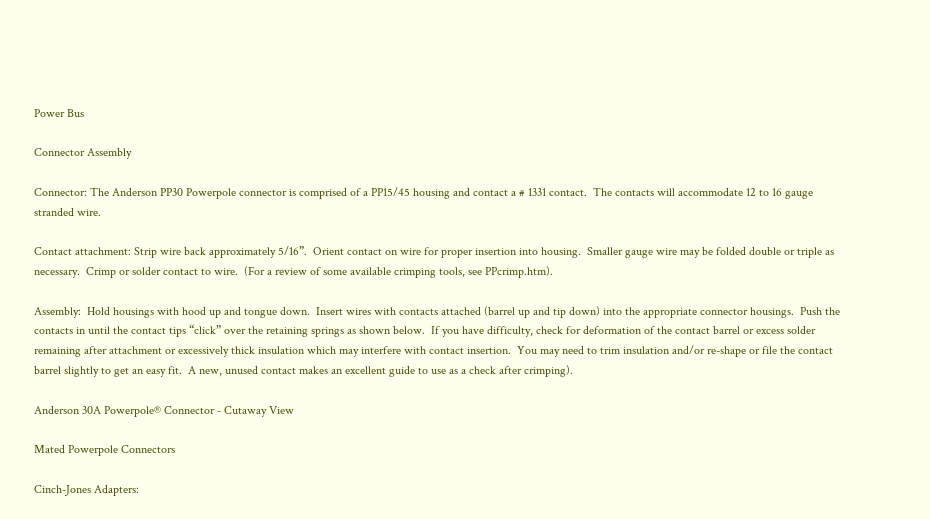Power Bus

Connector Assembly

Connector: The Anderson PP30 Powerpole connector is comprised of a PP15/45 housing and contact a # 1331 contact.  The contacts will accommodate 12 to 16 gauge stranded wire.

Contact attachment: Strip wire back approximately 5/16”.  Orient contact on wire for proper insertion into housing.  Smaller gauge wire may be folded double or triple as necessary.  Crimp or solder contact to wire.  (For a review of some available crimping tools, see PPcrimp.htm).

Assembly:  Hold housings with hood up and tongue down.  Insert wires with contacts attached (barrel up and tip down) into the appropriate connector housings.  Push the contacts in until the contact tips “click” over the retaining springs as shown below.  If you have difficulty, check for deformation of the contact barrel or excess solder remaining after attachment or excessively thick insulation which may interfere with contact insertion.  You may need to trim insulation and/or re-shape or file the contact barrel slightly to get an easy fit.  A new, unused contact makes an excellent guide to use as a check after crimping).

Anderson 30A Powerpole® Connector - Cutaway View

Mated Powerpole Connectors

Cinch-Jones Adapters: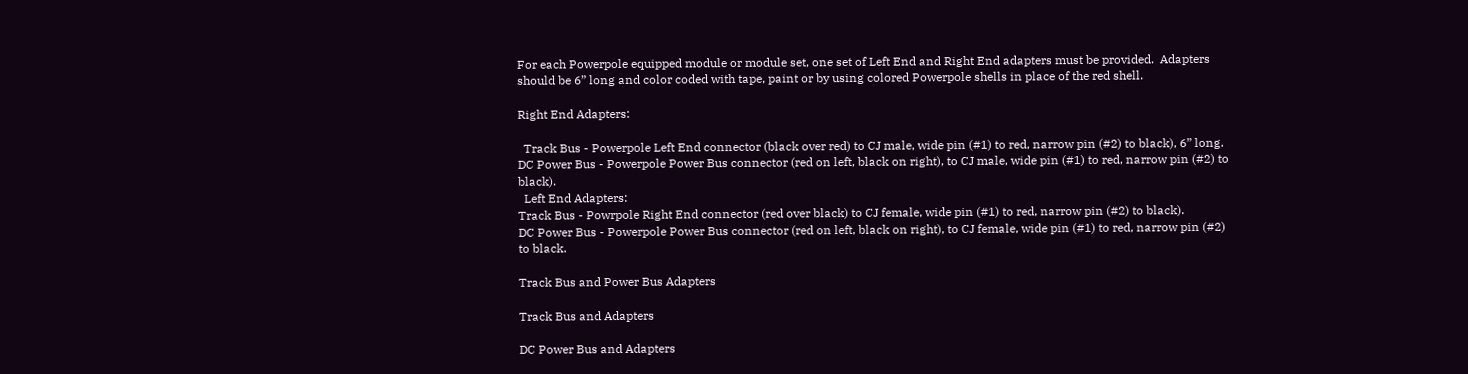For each Powerpole equipped module or module set, one set of Left End and Right End adapters must be provided.  Adapters should be 6” long and color coded with tape, paint or by using colored Powerpole shells in place of the red shell.

Right End Adapters:

  Track Bus - Powerpole Left End connector (black over red) to CJ male, wide pin (#1) to red, narrow pin (#2) to black), 6” long.
DC Power Bus - Powerpole Power Bus connector (red on left, black on right), to CJ male, wide pin (#1) to red, narrow pin (#2) to black).
  Left End Adapters:
Track Bus - Powrpole Right End connector (red over black) to CJ female, wide pin (#1) to red, narrow pin (#2) to black).
DC Power Bus - Powerpole Power Bus connector (red on left, black on right), to CJ female, wide pin (#1) to red, narrow pin (#2) to black.

Track Bus and Power Bus Adapters

Track Bus and Adapters

DC Power Bus and Adapters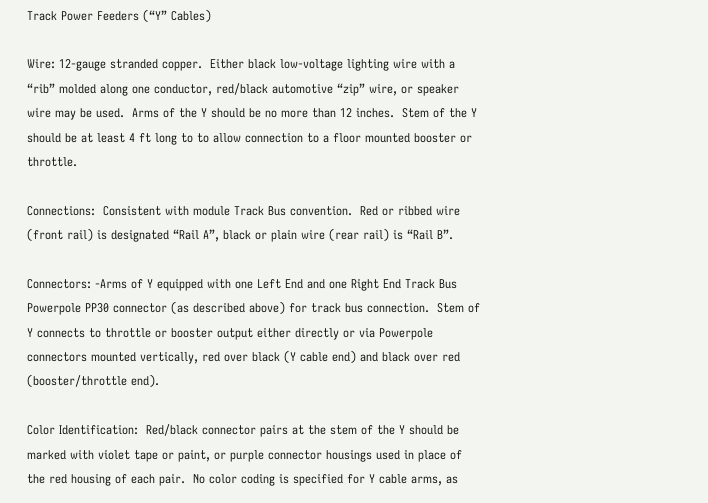Track Power Feeders (“Y” Cables)

Wire: 12-gauge stranded copper.  Either black low-voltage lighting wire with a “rib” molded along one conductor, red/black automotive “zip” wire, or speaker wire may be used.  Arms of the Y should be no more than 12 inches.  Stem of the Y should be at least 4 ft long to to allow connection to a floor mounted booster or throttle.

Connections:  Consistent with module Track Bus convention.  Red or ribbed wire (front rail) is designated “Rail A”, black or plain wire (rear rail) is “Rail B”.

Connectors: -Arms of Y equipped with one Left End and one Right End Track Bus Powerpole PP30 connector (as described above) for track bus connection.  Stem of Y connects to throttle or booster output either directly or via Powerpole connectors mounted vertically, red over black (Y cable end) and black over red (booster/throttle end).

Color Identification:  Red/black connector pairs at the stem of the Y should be marked with violet tape or paint, or purple connector housings used in place of the red housing of each pair.  No color coding is specified for Y cable arms, as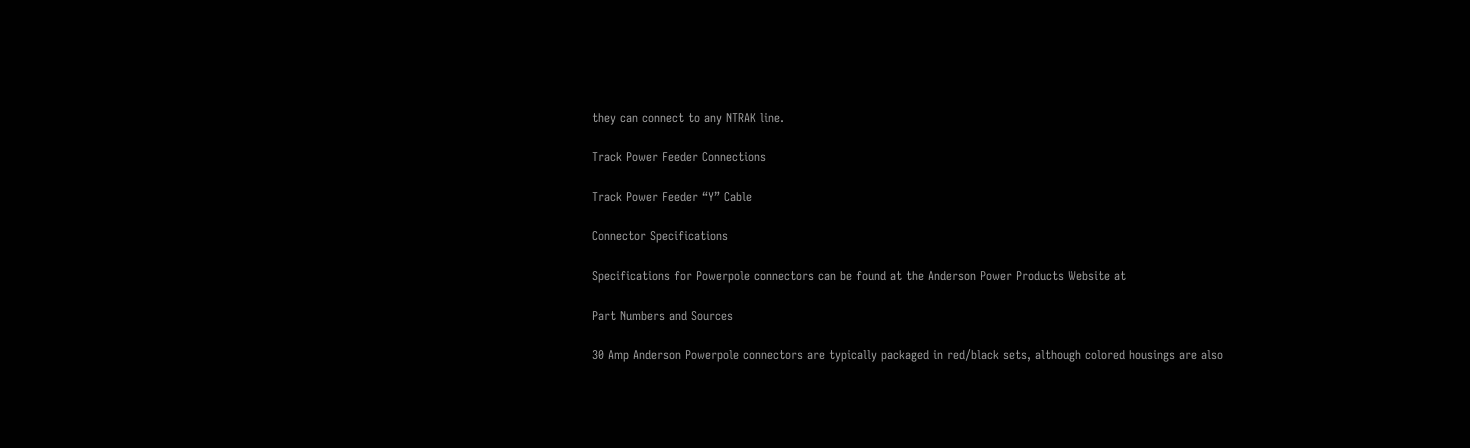they can connect to any NTRAK line.

Track Power Feeder Connections

Track Power Feeder “Y” Cable

Connector Specifications

Specifications for Powerpole connectors can be found at the Anderson Power Products Website at

Part Numbers and Sources

30 Amp Anderson Powerpole connectors are typically packaged in red/black sets, although colored housings are also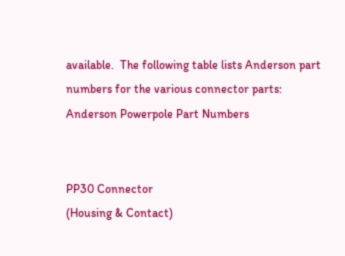available.  The following table lists Anderson part numbers for the various connector parts:
Anderson Powerpole Part Numbers


PP30 Connector
(Housing & Contact)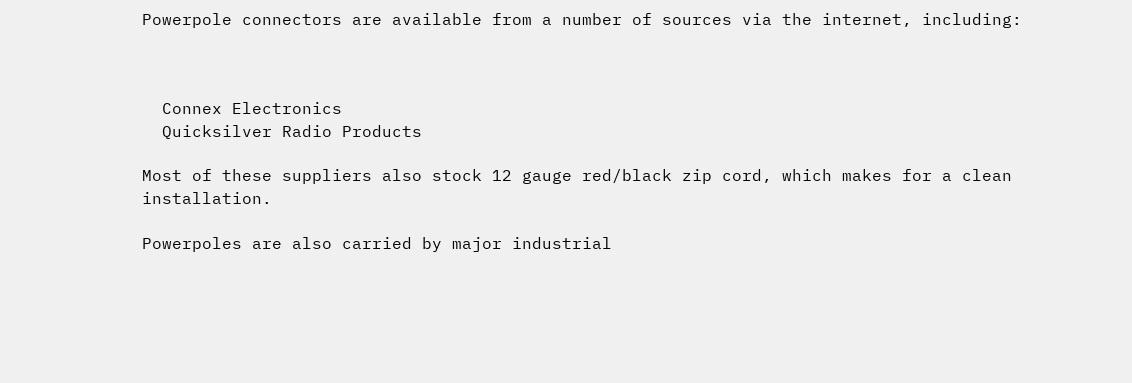Powerpole connectors are available from a number of sources via the internet, including:



  Connex Electronics
  Quicksilver Radio Products

Most of these suppliers also stock 12 gauge red/black zip cord, which makes for a clean installation.

Powerpoles are also carried by major industrial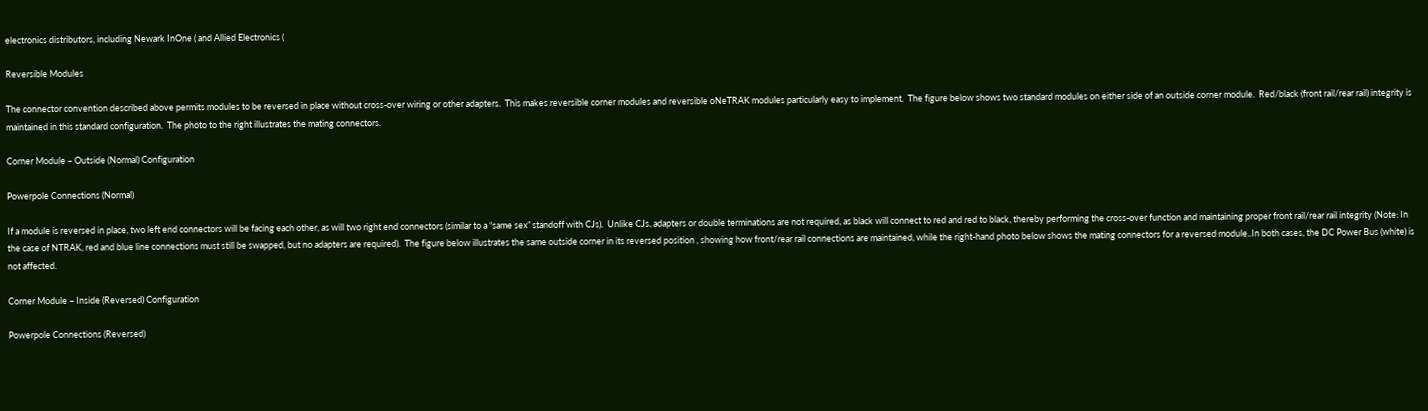electronics distributors, including Newark InOne ( and Allied Electronics (

Reversible Modules

The connector convention described above permits modules to be reversed in place without cross-over wiring or other adapters.  This makes reversible corner modules and reversible oNeTRAK modules particularly easy to implement.  The figure below shows two standard modules on either side of an outside corner module.  Red/black (front rail/rear rail) integrity is maintained in this standard configuration.  The photo to the right illustrates the mating connectors.

Corner Module – Outside (Normal) Configuration

Powerpole Connections (Normal)

If a module is reversed in place, two left end connectors will be facing each other, as will two right end connectors (similar to a “same sex” standoff with CJs).  Unlike CJs, adapters or double terminations are not required, as black will connect to red and red to black, thereby performing the cross-over function and maintaining proper front rail/rear rail integrity (Note: In the case of NTRAK, red and blue line connections must still be swapped, but no adapters are required).  The figure below illustrates the same outside corner in its reversed position , showing how front/rear rail connections are maintained, while the right-hand photo below shows the mating connectors for a reversed module..In both cases, the DC Power Bus (white) is not affected.

Corner Module – Inside (Reversed) Configuration

Powerpole Connections (Reversed)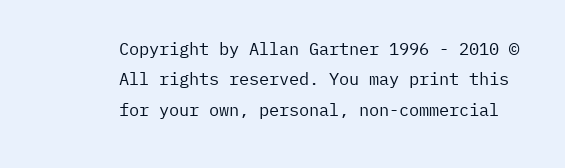Copyright by Allan Gartner 1996 - 2010 © All rights reserved. You may print this for your own, personal, non-commercial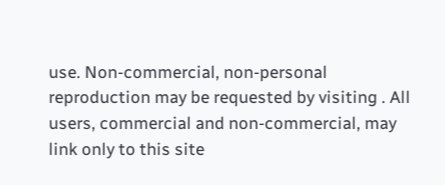use. Non-commercial, non-personal reproduction may be requested by visiting . All users, commercial and non-commercial, may link only to this site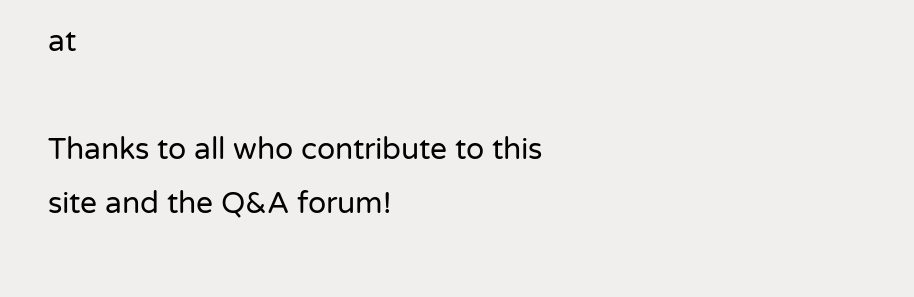at

Thanks to all who contribute to this site and the Q&A forum!